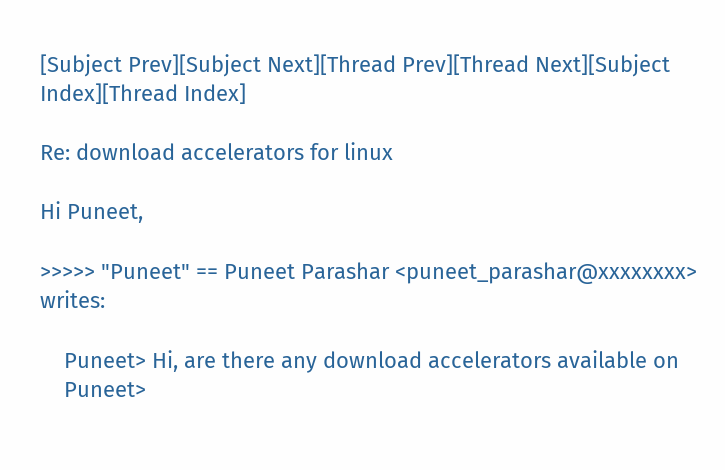[Subject Prev][Subject Next][Thread Prev][Thread Next][Subject Index][Thread Index]

Re: download accelerators for linux

Hi Puneet,

>>>>> "Puneet" == Puneet Parashar <puneet_parashar@xxxxxxxx> writes:

    Puneet> Hi, are there any download accelerators available on
    Puneet>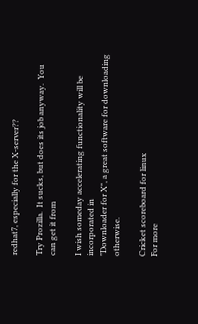redhat7, especially for the X-server??

Try Prozilla.  It sucks, but does its job anyway.  You can get it from

I wish someday accelerating functionality will be incorporated in
"Downloader for X", a great software for downloading otherwise.

Cricket scoreboard for linux
For more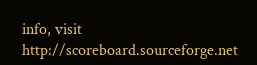info, visit http://scoreboard.sourceforge.net